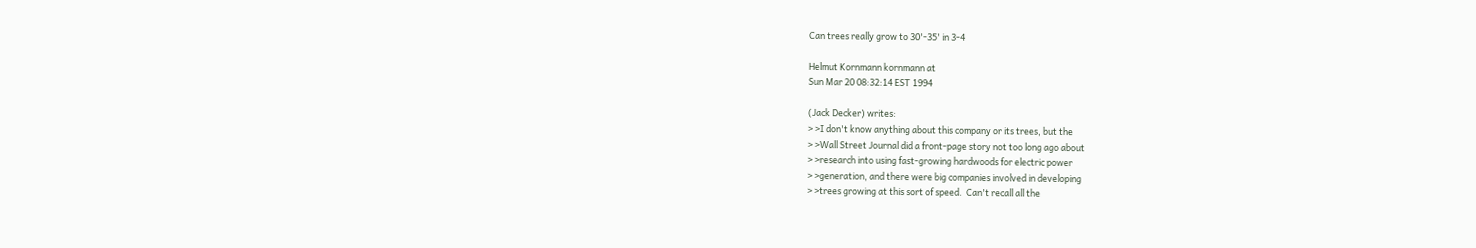Can trees really grow to 30'-35' in 3-4

Helmut Kornmann kornmann at
Sun Mar 20 08:32:14 EST 1994

(Jack Decker) writes:
> >I don't know anything about this company or its trees, but the
> >Wall Street Journal did a front-page story not too long ago about
> >research into using fast-growing hardwoods for electric power
> >generation, and there were big companies involved in developing
> >trees growing at this sort of speed.  Can't recall all the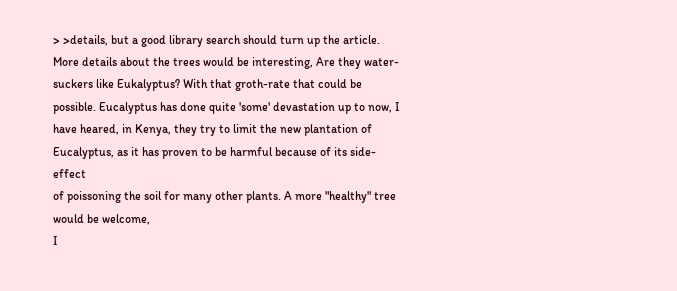> >details, but a good library search should turn up the article.
More details about the trees would be interesting, Are they water-suckers like Eukalyptus? With that groth-rate that could be possible. Eucalyptus has done quite 'some' devastation up to now, I have heared, in Kenya, they try to limit the new plantation of Eucalyptus, as it has proven to be harmful because of its side-effect
of poissoning the soil for many other plants. A more "healthy" tree would be welcome,
I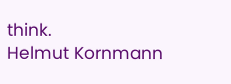think.
Helmut Kornmann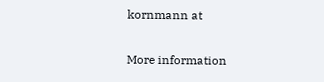kornmann at

More information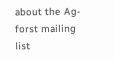about the Ag-forst mailing list